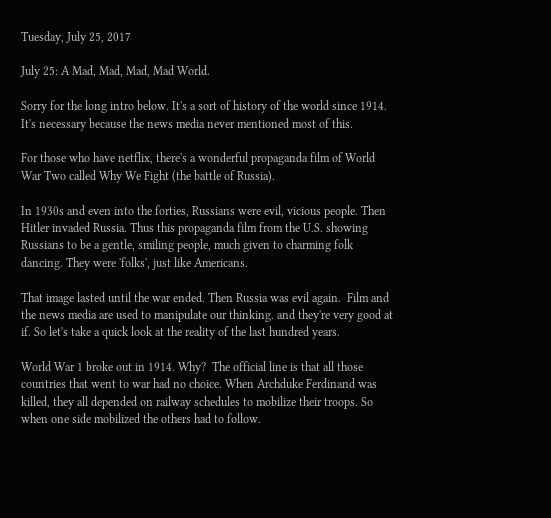Tuesday, July 25, 2017

July 25: A Mad, Mad, Mad, Mad World.

Sorry for the long intro below. It's a sort of history of the world since 1914. It's necessary because the news media never mentioned most of this.

For those who have netflix, there's a wonderful propaganda film of World War Two called Why We Fight (the battle of Russia).

In 1930s and even into the forties, Russians were evil, vicious people. Then Hitler invaded Russia. Thus this propaganda film from the U.S. showing Russians to be a gentle, smiling people, much given to charming folk dancing. They were 'folks', just like Americans.

That image lasted until the war ended. Then Russia was evil again.  Film and the news media are used to manipulate our thinking. and they're very good at if. So let's take a quick look at the reality of the last hundred years.

World War 1 broke out in 1914. Why?  The official line is that all those countries that went to war had no choice. When Archduke Ferdinand was killed, they all depended on railway schedules to mobilize their troops. So when one side mobilized the others had to follow.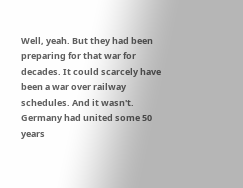Well, yeah. But they had been preparing for that war for decades. It could scarcely have been a war over railway schedules. And it wasn't. Germany had united some 50 years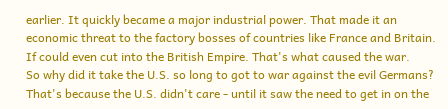earlier. It quickly became a major industrial power. That made it an economic threat to the factory bosses of countries like France and Britain. If could even cut into the British Empire. That's what caused the war.
So why did it take the U.S. so long to got to war against the evil Germans? That's because the U.S. didn't care - until it saw the need to get in on the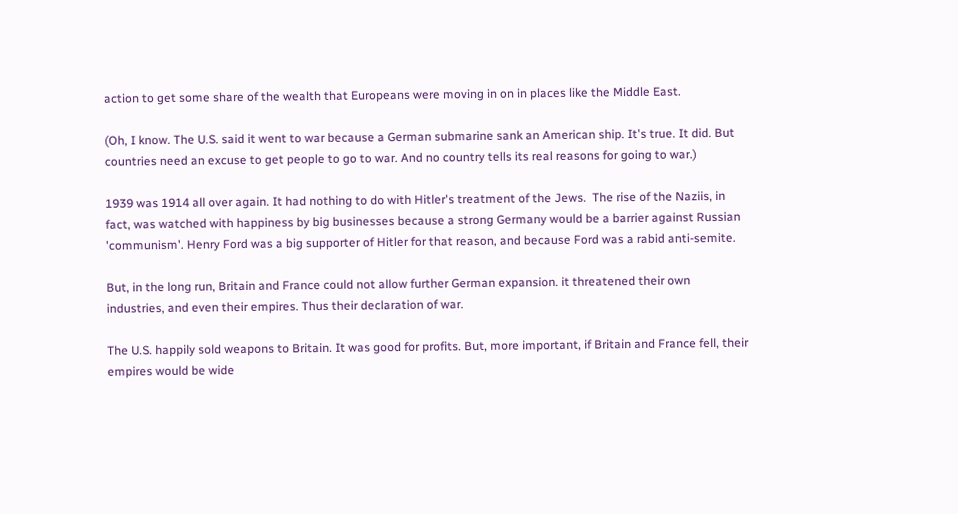action to get some share of the wealth that Europeans were moving in on in places like the Middle East.

(Oh, I know. The U.S. said it went to war because a German submarine sank an American ship. It's true. It did. But countries need an excuse to get people to go to war. And no country tells its real reasons for going to war.)

1939 was 1914 all over again. It had nothing to do with Hitler's treatment of the Jews.  The rise of the Naziis, in fact, was watched with happiness by big businesses because a strong Germany would be a barrier against Russian 'communism'. Henry Ford was a big supporter of Hitler for that reason, and because Ford was a rabid anti-semite.

But, in the long run, Britain and France could not allow further German expansion. it threatened their own industries, and even their empires. Thus their declaration of war.

The U.S. happily sold weapons to Britain. It was good for profits. But, more important, if Britain and France fell, their empires would be wide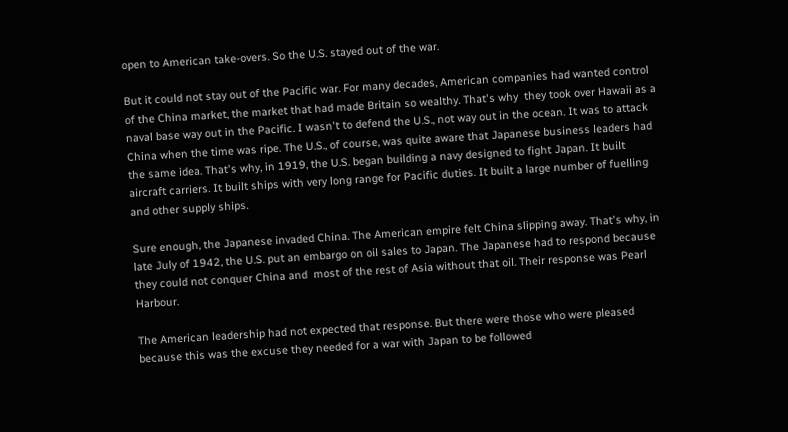open to American take-overs. So the U.S. stayed out of the war.

But it could not stay out of the Pacific war. For many decades, American companies had wanted control of the China market, the market that had made Britain so wealthy. That's why  they took over Hawaii as a naval base way out in the Pacific. I wasn't to defend the U.S., not way out in the ocean. It was to attack China when the time was ripe. The U.S., of course, was quite aware that Japanese business leaders had the same idea. That's why, in 1919, the U.S. began building a navy designed to fight Japan. It built aircraft carriers. It built ships with very long range for Pacific duties. It built a large number of fuelling and other supply ships.

Sure enough, the Japanese invaded China. The American empire felt China slipping away. That's why, in late July of 1942, the U.S. put an embargo on oil sales to Japan. The Japanese had to respond because they could not conquer China and  most of the rest of Asia without that oil. Their response was Pearl Harbour.

The American leadership had not expected that response. But there were those who were pleased because this was the excuse they needed for a war with Japan to be followed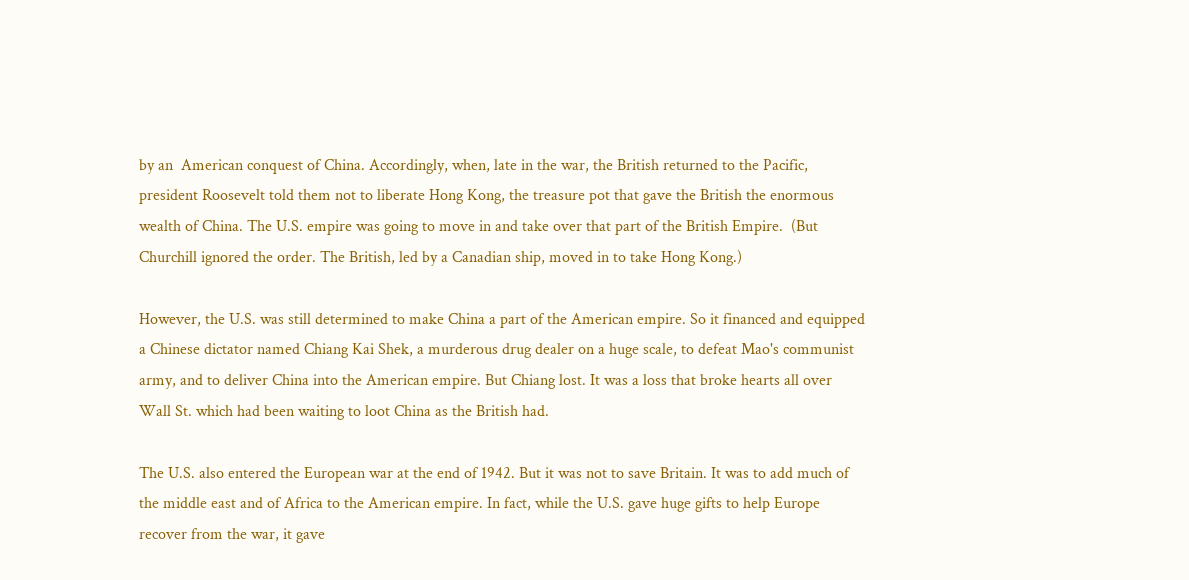by an  American conquest of China. Accordingly, when, late in the war, the British returned to the Pacific, president Roosevelt told them not to liberate Hong Kong, the treasure pot that gave the British the enormous wealth of China. The U.S. empire was going to move in and take over that part of the British Empire.  (But Churchill ignored the order. The British, led by a Canadian ship, moved in to take Hong Kong.)

However, the U.S. was still determined to make China a part of the American empire. So it financed and equipped a Chinese dictator named Chiang Kai Shek, a murderous drug dealer on a huge scale, to defeat Mao's communist army, and to deliver China into the American empire. But Chiang lost. It was a loss that broke hearts all over Wall St. which had been waiting to loot China as the British had.

The U.S. also entered the European war at the end of 1942. But it was not to save Britain. It was to add much of the middle east and of Africa to the American empire. In fact, while the U.S. gave huge gifts to help Europe recover from the war, it gave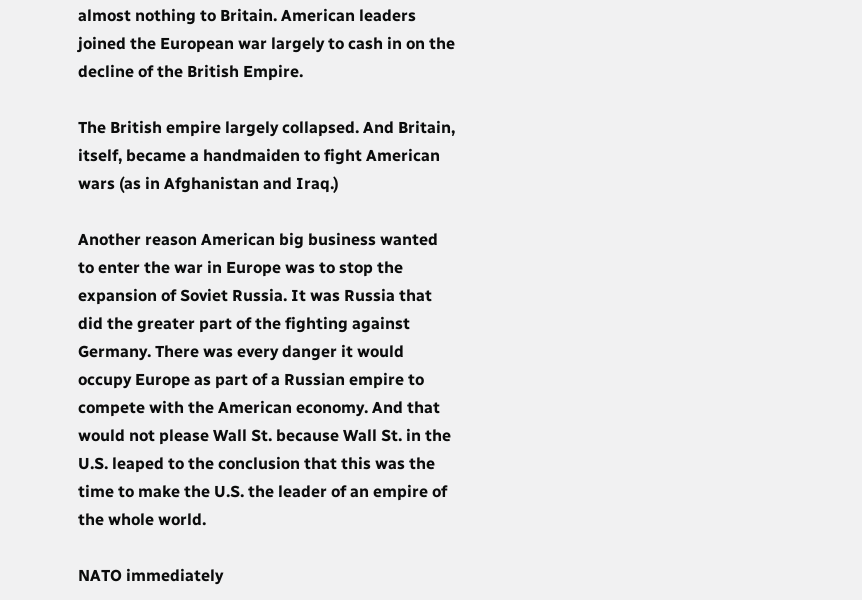almost nothing to Britain. American leaders joined the European war largely to cash in on the decline of the British Empire.

The British empire largely collapsed. And Britain, itself, became a handmaiden to fight American wars (as in Afghanistan and Iraq.)

Another reason American big business wanted to enter the war in Europe was to stop the expansion of Soviet Russia. It was Russia that did the greater part of the fighting against Germany. There was every danger it would occupy Europe as part of a Russian empire to compete with the American economy. And that would not please Wall St. because Wall St. in the U.S. leaped to the conclusion that this was the time to make the U.S. the leader of an empire of the whole world.

NATO immediately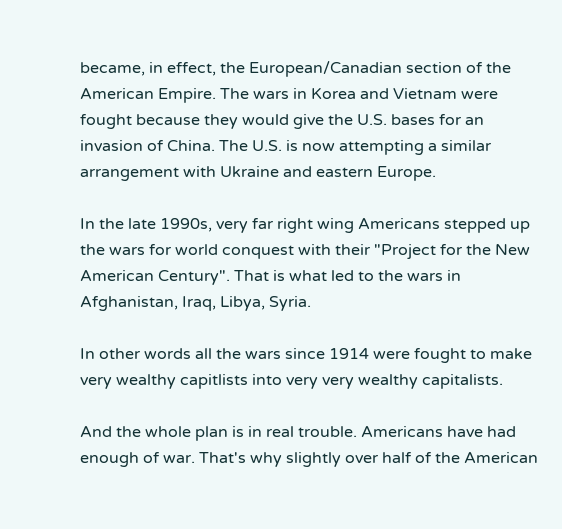became, in effect, the European/Canadian section of the American Empire. The wars in Korea and Vietnam were fought because they would give the U.S. bases for an invasion of China. The U.S. is now attempting a similar arrangement with Ukraine and eastern Europe.

In the late 1990s, very far right wing Americans stepped up the wars for world conquest with their "Project for the New American Century". That is what led to the wars in Afghanistan, Iraq, Libya, Syria.

In other words all the wars since 1914 were fought to make very wealthy capitlists into very very wealthy capitalists.

And the whole plan is in real trouble. Americans have had enough of war. That's why slightly over half of the American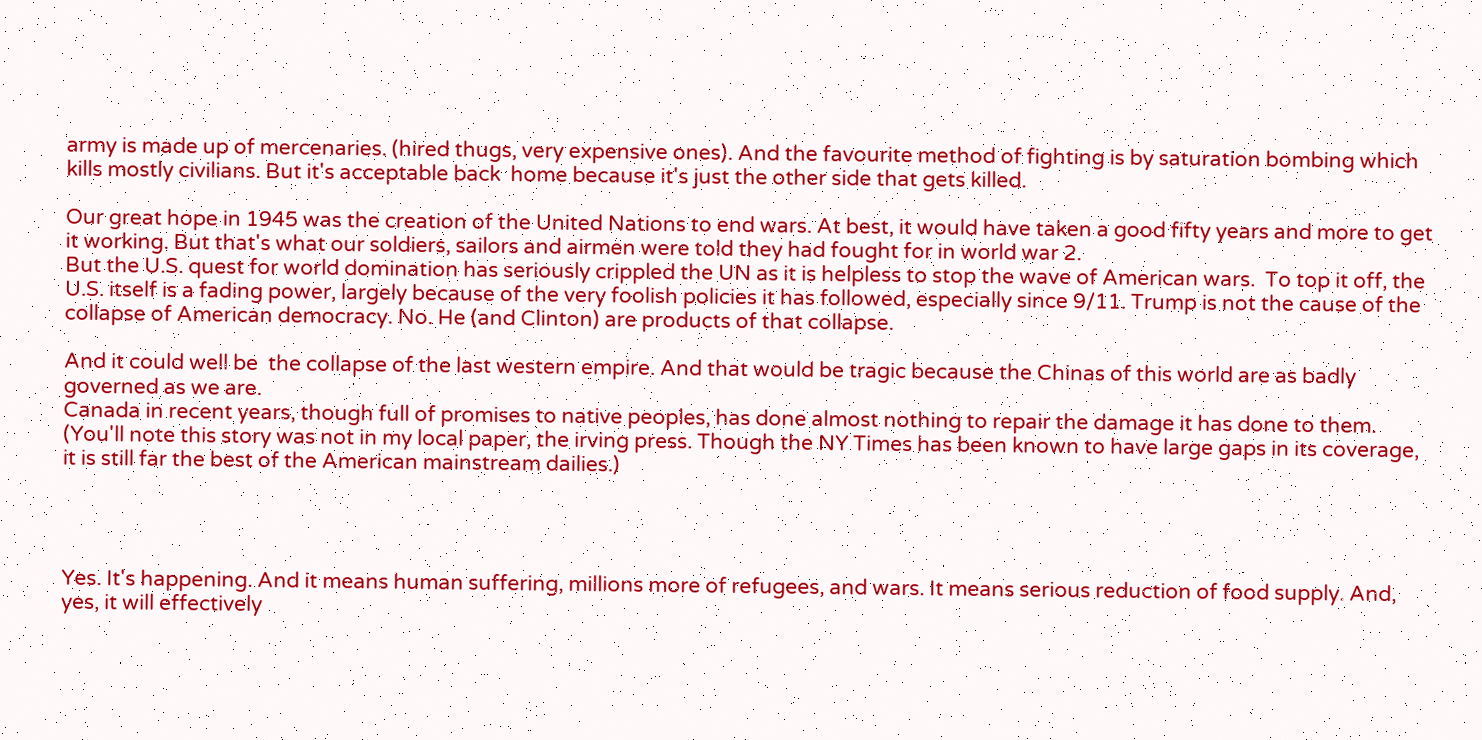army is made up of mercenaries. (hired thugs, very expensive ones). And the favourite method of fighting is by saturation bombing which kills mostly civilians. But it's acceptable back  home because it's just the other side that gets killed.

Our great hope in 1945 was the creation of the United Nations to end wars. At best, it would have taken a good fifty years and more to get it working. But that's what our soldiers, sailors and airmen were told they had fought for in world war 2.
But the U.S. quest for world domination has seriously crippled the UN as it is helpless to stop the wave of American wars.  To top it off, the U.S. itself is a fading power, largely because of the very foolish policies it has followed, especially since 9/11. Trump is not the cause of the collapse of American democracy. No. He (and Clinton) are products of that collapse.

And it could well be  the collapse of the last western empire. And that would be tragic because the Chinas of this world are as badly governed as we are.
Canada in recent years, though full of promises to native peoples, has done almost nothing to repair the damage it has done to them. (You'll note this story was not in my local paper, the irving press. Though the NY Times has been known to have large gaps in its coverage, it is still far the best of the American mainstream dailies.)




Yes. It's happening. And it means human suffering, millions more of refugees, and wars. It means serious reduction of food supply. And,  yes, it will effectively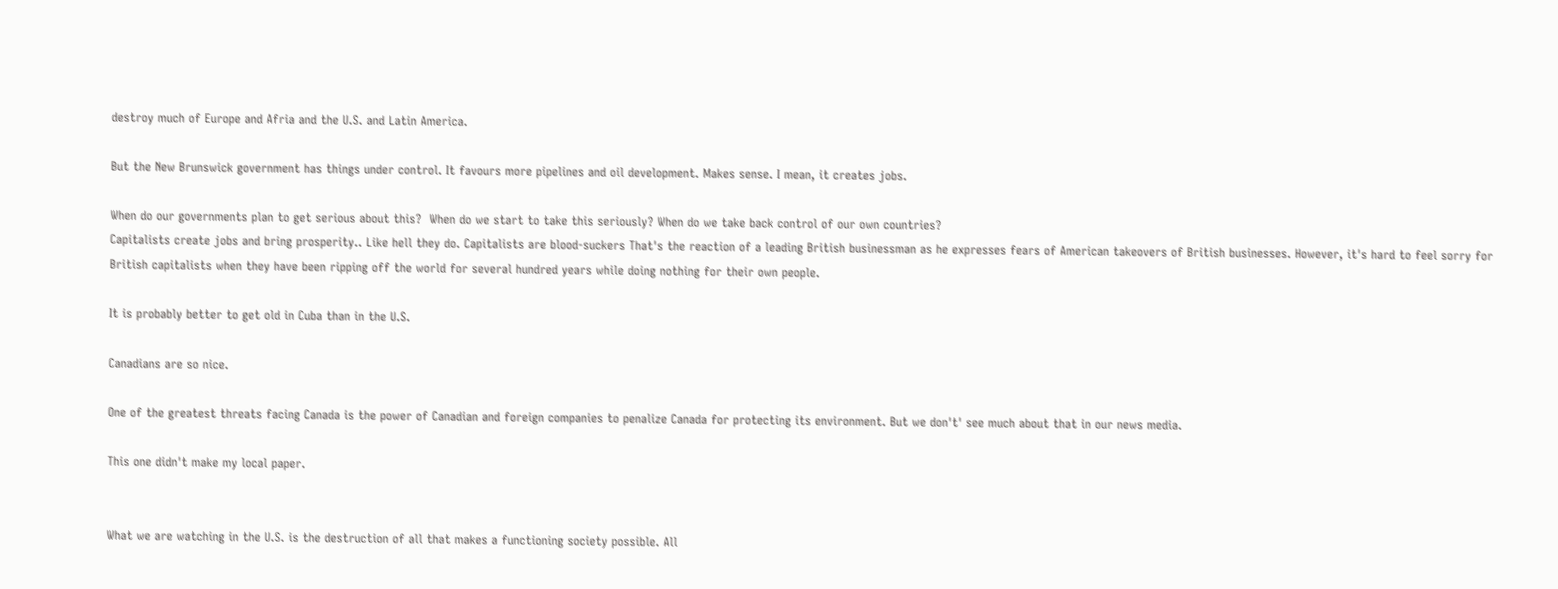destroy much of Europe and Afria and the U.S. and Latin America.

But the New Brunswick government has things under control. It favours more pipelines and oil development. Makes sense. I mean, it creates jobs.

When do our governments plan to get serious about this?  When do we start to take this seriously? When do we take back control of our own countries?
Capitalists create jobs and bring prosperity.. Like hell they do. Capitalists are blood-suckers That's the reaction of a leading British businessman as he expresses fears of American takeovers of British businesses. However, it's hard to feel sorry for British capitalists when they have been ripping off the world for several hundred years while doing nothing for their own people.

It is probably better to get old in Cuba than in the U.S.

Canadians are so nice.

One of the greatest threats facing Canada is the power of Canadian and foreign companies to penalize Canada for protecting its environment. But we don't' see much about that in our news media.

This one didn't make my local paper.


What we are watching in the U.S. is the destruction of all that makes a functioning society possible. All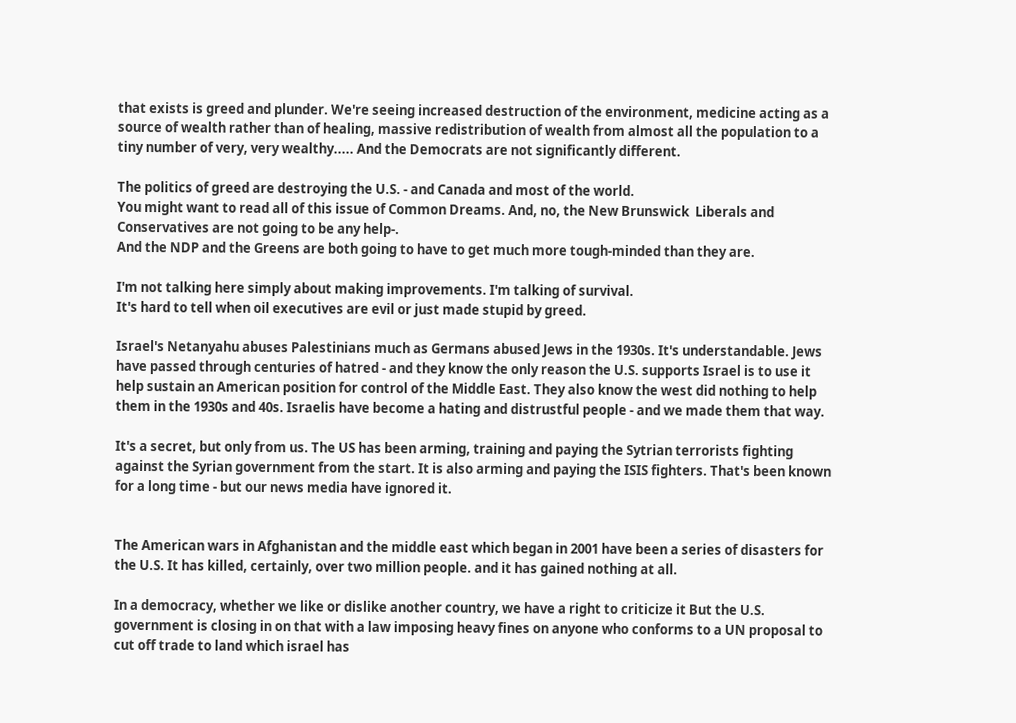that exists is greed and plunder. We're seeing increased destruction of the environment, medicine acting as a source of wealth rather than of healing, massive redistribution of wealth from almost all the population to a tiny number of very, very wealthy..... And the Democrats are not significantly different.

The politics of greed are destroying the U.S. - and Canada and most of the world.
You might want to read all of this issue of Common Dreams. And, no, the New Brunswick  Liberals and Conservatives are not going to be any help-.
And the NDP and the Greens are both going to have to get much more tough-minded than they are.

I'm not talking here simply about making improvements. I'm talking of survival.
It's hard to tell when oil executives are evil or just made stupid by greed.

Israel's Netanyahu abuses Palestinians much as Germans abused Jews in the 1930s. It's understandable. Jews have passed through centuries of hatred - and they know the only reason the U.S. supports Israel is to use it help sustain an American position for control of the Middle East. They also know the west did nothing to help them in the 1930s and 40s. Israelis have become a hating and distrustful people - and we made them that way.

It's a secret, but only from us. The US has been arming, training and paying the Sytrian terrorists fighting against the Syrian government from the start. It is also arming and paying the ISIS fighters. That's been known for a long time - but our news media have ignored it.


The American wars in Afghanistan and the middle east which began in 2001 have been a series of disasters for the U.S. It has killed, certainly, over two million people. and it has gained nothing at all.

In a democracy, whether we like or dislike another country, we have a right to criticize it But the U.S. government is closing in on that with a law imposing heavy fines on anyone who conforms to a UN proposal to cut off trade to land which israel has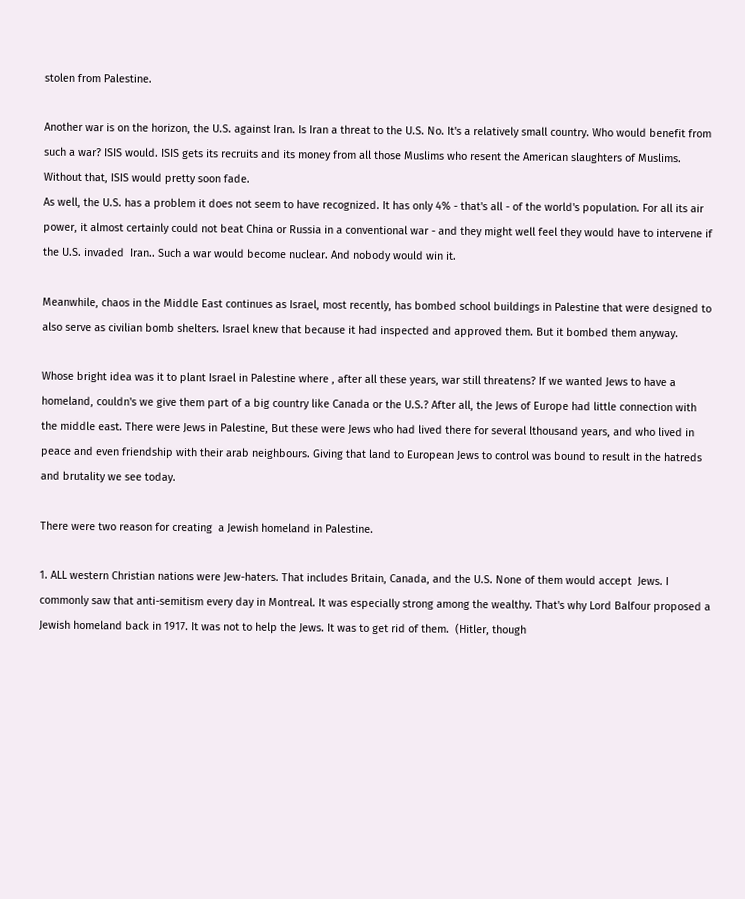stolen from Palestine.

Another war is on the horizon, the U.S. against Iran. Is Iran a threat to the U.S. No. It's a relatively small country. Who would benefit from such a war? ISIS would. ISIS gets its recruits and its money from all those Muslims who resent the American slaughters of Muslims. Without that, ISIS would pretty soon fade.
As well, the U.S. has a problem it does not seem to have recognized. It has only 4% - that's all - of the world's population. For all its air power, it almost certainly could not beat China or Russia in a conventional war - and they might well feel they would have to intervene if the U.S. invaded  Iran.. Such a war would become nuclear. And nobody would win it.

Meanwhile, chaos in the Middle East continues as Israel, most recently, has bombed school buildings in Palestine that were designed to also serve as civilian bomb shelters. Israel knew that because it had inspected and approved them. But it bombed them anyway.

Whose bright idea was it to plant Israel in Palestine where , after all these years, war still threatens? If we wanted Jews to have a homeland, couldn's we give them part of a big country like Canada or the U.S.? After all, the Jews of Europe had little connection with the middle east. There were Jews in Palestine, But these were Jews who had lived there for several lthousand years, and who lived in peace and even friendship with their arab neighbours. Giving that land to European Jews to control was bound to result in the hatreds and brutality we see today.

There were two reason for creating  a Jewish homeland in Palestine.

1. ALL western Christian nations were Jew-haters. That includes Britain, Canada, and the U.S. None of them would accept  Jews. I commonly saw that anti-semitism every day in Montreal. It was especially strong among the wealthy. That's why Lord Balfour proposed a Jewish homeland back in 1917. It was not to help the Jews. It was to get rid of them.  (Hitler, though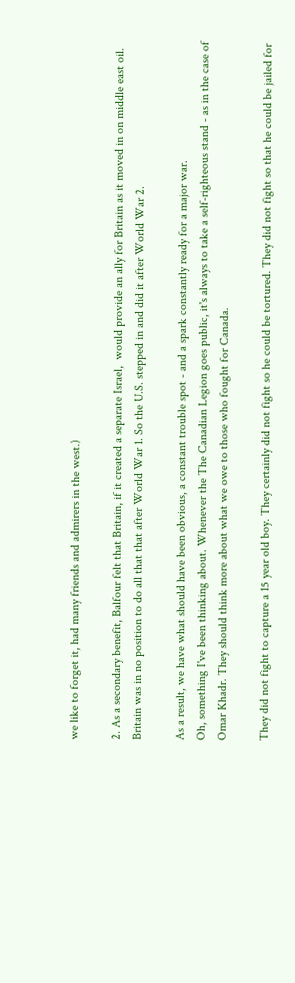we like to forget it, had many friends and admirers in the west.)

2. As a secondary benefit, Balfour felt that Britain, if it created a separate Israel,  would provide an ally for Britain as it moved in on middle east oil. Britain was in no position to do all that that after World War 1. So the U.S. stepped in and did it after World War 2.

As a result, we have what should have been obvious, a constant trouble spot - and a spark constantly ready for a major war.
Oh, something I've been thinking about. Whenever the The Canadian Legion goes public, it's always to take a self-righteous stand - as in the case of Omar Khadr. They should think more about what we owe to those who fought for Canada.

They did not fight to capture a 15 year old boy. They certainly did not fight so he could be tortured. They did not fight so that he could be jailed for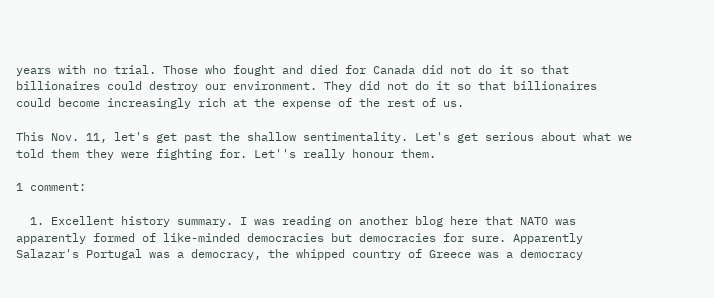years with no trial. Those who fought and died for Canada did not do it so that billionaires could destroy our environment. They did not do it so that billionaires could become increasingly rich at the expense of the rest of us.

This Nov. 11, let's get past the shallow sentimentality. Let's get serious about what we told them they were fighting for. Let''s really honour them.

1 comment:

  1. Excellent history summary. I was reading on another blog here that NATO was apparently formed of like-minded democracies but democracies for sure. Apparently Salazar's Portugal was a democracy, the whipped country of Greece was a democracy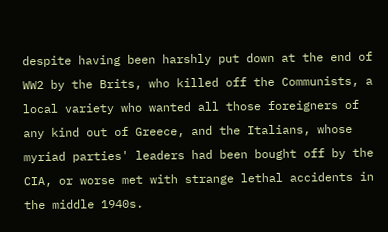despite having been harshly put down at the end of WW2 by the Brits, who killed off the Communists, a local variety who wanted all those foreigners of any kind out of Greece, and the Italians, whose myriad parties' leaders had been bought off by the CIA, or worse met with strange lethal accidents in the middle 1940s.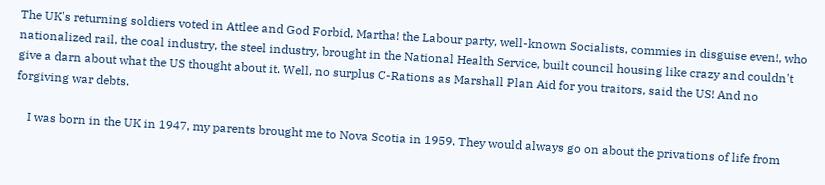The UK's returning soldiers voted in Attlee and God Forbid, Martha! the Labour party, well-known Socialists, commies in disguise even!, who nationalized rail, the coal industry, the steel industry, brought in the National Health Service, built council housing like crazy and couldn't give a darn about what the US thought about it. Well, no surplus C-Rations as Marshall Plan Aid for you traitors, said the US! And no forgiving war debts.

    I was born in the UK in 1947, my parents brought me to Nova Scotia in 1959. They would always go on about the privations of life from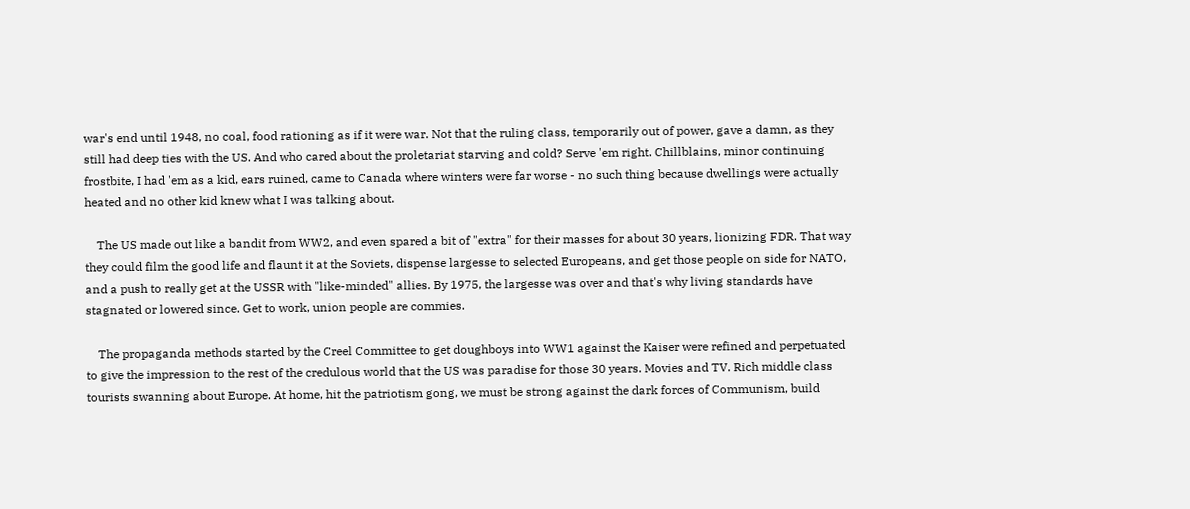war's end until 1948, no coal, food rationing as if it were war. Not that the ruling class, temporarily out of power, gave a damn, as they still had deep ties with the US. And who cared about the proletariat starving and cold? Serve 'em right. Chillblains, minor continuing frostbite, I had 'em as a kid, ears ruined, came to Canada where winters were far worse - no such thing because dwellings were actually heated and no other kid knew what I was talking about.

    The US made out like a bandit from WW2, and even spared a bit of "extra" for their masses for about 30 years, lionizing FDR. That way they could film the good life and flaunt it at the Soviets, dispense largesse to selected Europeans, and get those people on side for NATO, and a push to really get at the USSR with "like-minded" allies. By 1975, the largesse was over and that's why living standards have stagnated or lowered since. Get to work, union people are commies.

    The propaganda methods started by the Creel Committee to get doughboys into WW1 against the Kaiser were refined and perpetuated to give the impression to the rest of the credulous world that the US was paradise for those 30 years. Movies and TV. Rich middle class tourists swanning about Europe. At home, hit the patriotism gong, we must be strong against the dark forces of Communism, build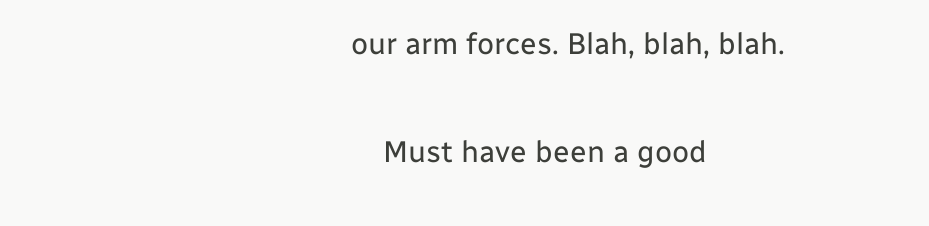our arm forces. Blah, blah, blah.

    Must have been a good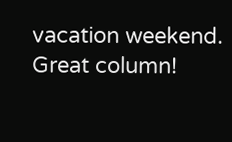vacation weekend. Great column!